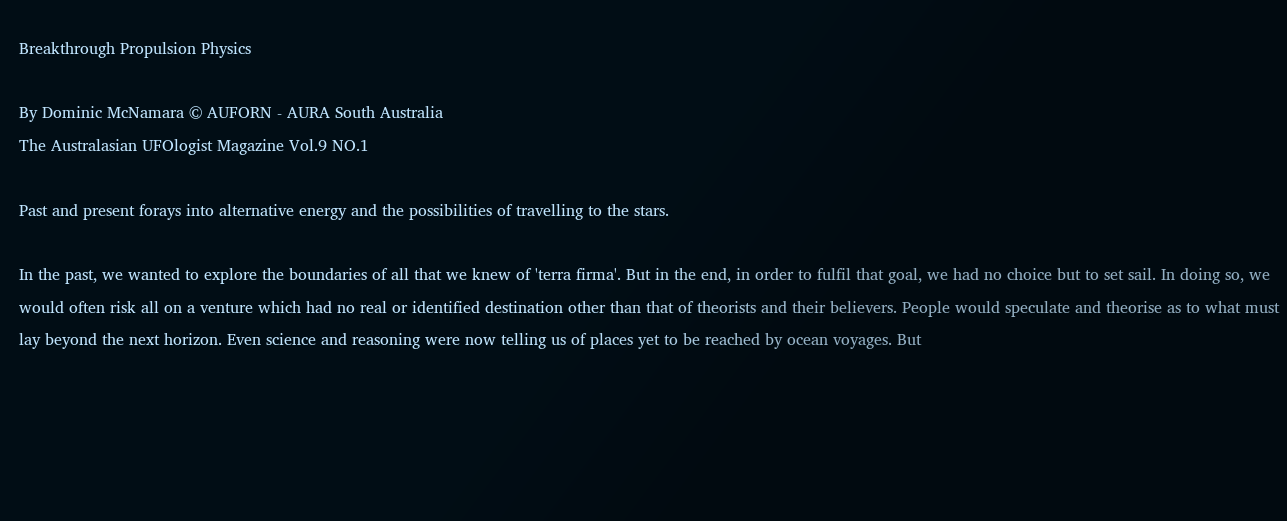Breakthrough Propulsion Physics

By Dominic McNamara © AUFORN - AURA South Australia
The Australasian UFOlogist Magazine Vol.9 NO.1

Past and present forays into alternative energy and the possibilities of travelling to the stars.

In the past, we wanted to explore the boundaries of all that we knew of 'terra firma'. But in the end, in order to fulfil that goal, we had no choice but to set sail. In doing so, we would often risk all on a venture which had no real or identified destination other than that of theorists and their believers. People would speculate and theorise as to what must lay beyond the next horizon. Even science and reasoning were now telling us of places yet to be reached by ocean voyages. But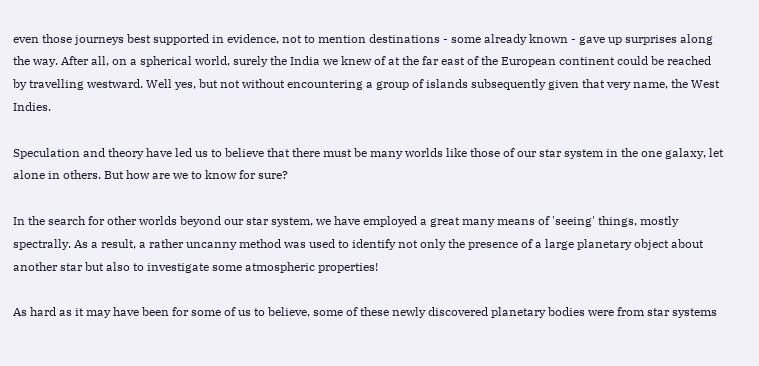even those journeys best supported in evidence, not to mention destinations - some already known - gave up surprises along the way. After all, on a spherical world, surely the India we knew of at the far east of the European continent could be reached by travelling westward. Well yes, but not without encountering a group of islands subsequently given that very name, the West Indies.

Speculation and theory have led us to believe that there must be many worlds like those of our star system in the one galaxy, let alone in others. But how are we to know for sure?

In the search for other worlds beyond our star system, we have employed a great many means of 'seeing' things, mostly spectrally. As a result, a rather uncanny method was used to identify not only the presence of a large planetary object about another star but also to investigate some atmospheric properties!

As hard as it may have been for some of us to believe, some of these newly discovered planetary bodies were from star systems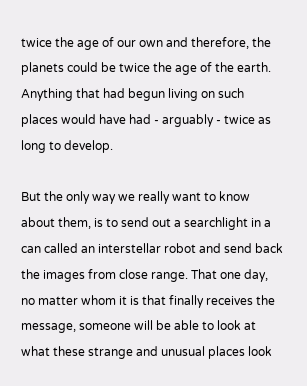twice the age of our own and therefore, the planets could be twice the age of the earth. Anything that had begun living on such places would have had - arguably - twice as long to develop.

But the only way we really want to know about them, is to send out a searchlight in a can called an interstellar robot and send back the images from close range. That one day, no matter whom it is that finally receives the message, someone will be able to look at what these strange and unusual places look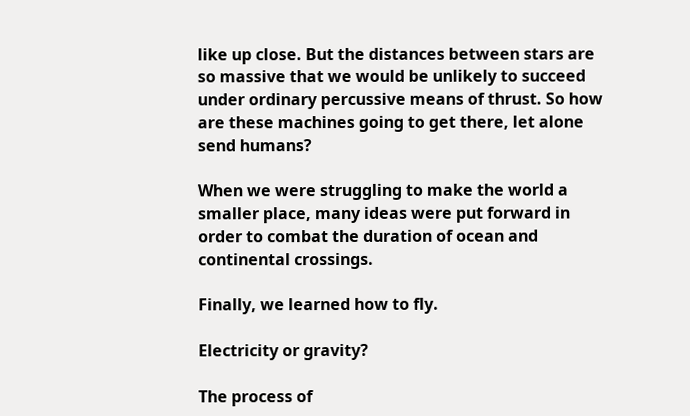like up close. But the distances between stars are so massive that we would be unlikely to succeed under ordinary percussive means of thrust. So how are these machines going to get there, let alone send humans?

When we were struggling to make the world a smaller place, many ideas were put forward in order to combat the duration of ocean and continental crossings.

Finally, we learned how to fly.

Electricity or gravity?

The process of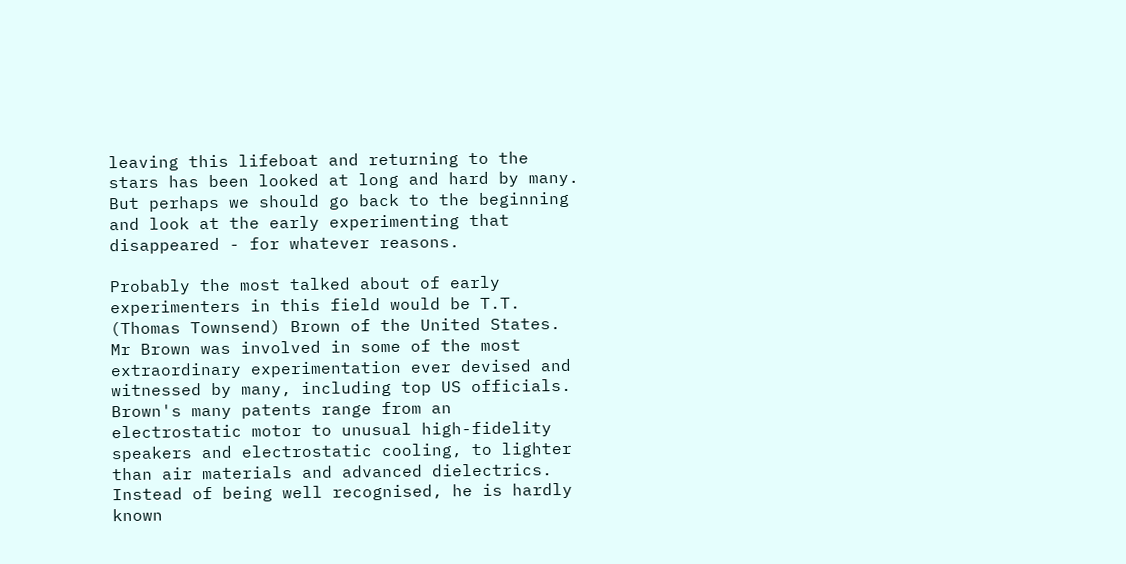leaving this lifeboat and returning to the stars has been looked at long and hard by many. But perhaps we should go back to the beginning and look at the early experimenting that disappeared - for whatever reasons.

Probably the most talked about of early experimenters in this field would be T.T. (Thomas Townsend) Brown of the United States. Mr Brown was involved in some of the most extraordinary experimentation ever devised and witnessed by many, including top US officials. Brown's many patents range from an electrostatic motor to unusual high-fidelity speakers and electrostatic cooling, to lighter than air materials and advanced dielectrics. Instead of being well recognised, he is hardly known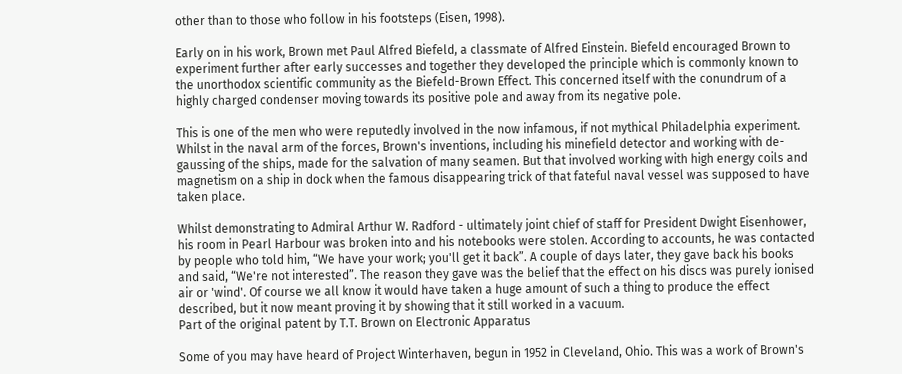other than to those who follow in his footsteps (Eisen, 1998).

Early on in his work, Brown met Paul Alfred Biefeld, a classmate of Alfred Einstein. Biefeld encouraged Brown to experiment further after early successes and together they developed the principle which is commonly known to the unorthodox scientific community as the Biefeld-Brown Effect. This concerned itself with the conundrum of a highly charged condenser moving towards its positive pole and away from its negative pole.

This is one of the men who were reputedly involved in the now infamous, if not mythical Philadelphia experiment. Whilst in the naval arm of the forces, Brown's inventions, including his minefield detector and working with de-gaussing of the ships, made for the salvation of many seamen. But that involved working with high energy coils and magnetism on a ship in dock when the famous disappearing trick of that fateful naval vessel was supposed to have taken place.

Whilst demonstrating to Admiral Arthur W. Radford - ultimately joint chief of staff for President Dwight Eisenhower, his room in Pearl Harbour was broken into and his notebooks were stolen. According to accounts, he was contacted by people who told him, “We have your work; you'll get it back”. A couple of days later, they gave back his books and said, “We're not interested”. The reason they gave was the belief that the effect on his discs was purely ionised air or 'wind'. Of course we all know it would have taken a huge amount of such a thing to produce the effect described, but it now meant proving it by showing that it still worked in a vacuum.
Part of the original patent by T.T. Brown on Electronic Apparatus

Some of you may have heard of Project Winterhaven, begun in 1952 in Cleveland, Ohio. This was a work of Brown's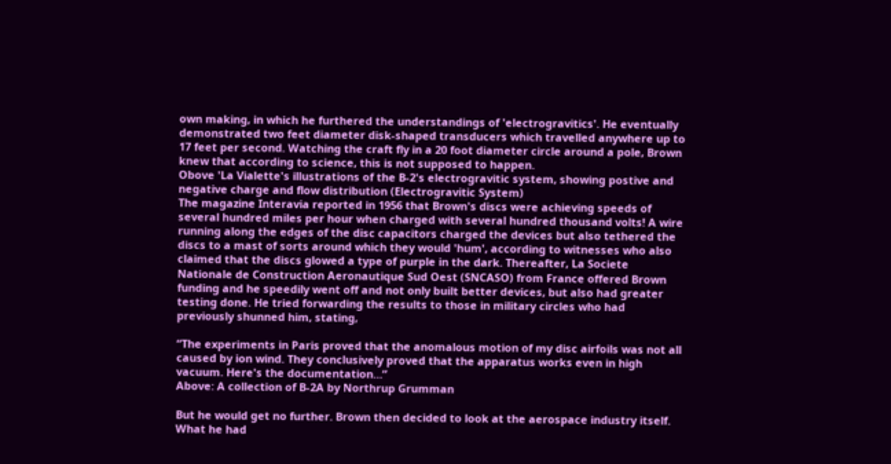own making, in which he furthered the understandings of 'electrogravitics'. He eventually demonstrated two feet diameter disk-shaped transducers which travelled anywhere up to 17 feet per second. Watching the craft fly in a 20 foot diameter circle around a pole, Brown knew that according to science, this is not supposed to happen.
Obove 'La Vialette's illustrations of the B-2's electrogravitic system, showing postive and negative charge and flow distribution (Electrogravitic System)
The magazine Interavia reported in 1956 that Brown's discs were achieving speeds of several hundred miles per hour when charged with several hundred thousand volts! A wire running along the edges of the disc capacitors charged the devices but also tethered the discs to a mast of sorts around which they would 'hum', according to witnesses who also claimed that the discs glowed a type of purple in the dark. Thereafter, La Societe Nationale de Construction Aeronautique Sud Oest (SNCASO) from France offered Brown funding and he speedily went off and not only built better devices, but also had greater testing done. He tried forwarding the results to those in military circles who had previously shunned him, stating,

“The experiments in Paris proved that the anomalous motion of my disc airfoils was not all caused by ion wind. They conclusively proved that the apparatus works even in high vacuum. Here's the documentation…”
Above: A collection of B-2A by Northrup Grumman

But he would get no further. Brown then decided to look at the aerospace industry itself. What he had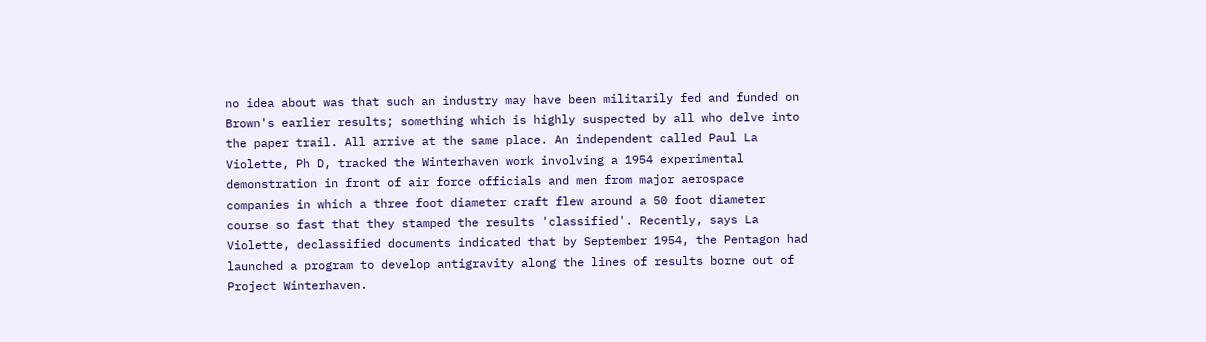no idea about was that such an industry may have been militarily fed and funded on Brown's earlier results; something which is highly suspected by all who delve into the paper trail. All arrive at the same place. An independent called Paul La Violette, Ph D, tracked the Winterhaven work involving a 1954 experimental demonstration in front of air force officials and men from major aerospace companies in which a three foot diameter craft flew around a 50 foot diameter course so fast that they stamped the results 'classified'. Recently, says La Violette, declassified documents indicated that by September 1954, the Pentagon had launched a program to develop antigravity along the lines of results borne out of Project Winterhaven.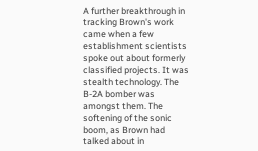A further breakthrough in tracking Brown's work came when a few establishment scientists spoke out about formerly classified projects. It was stealth technology. The B-2A bomber was amongst them. The softening of the sonic boom, as Brown had talked about in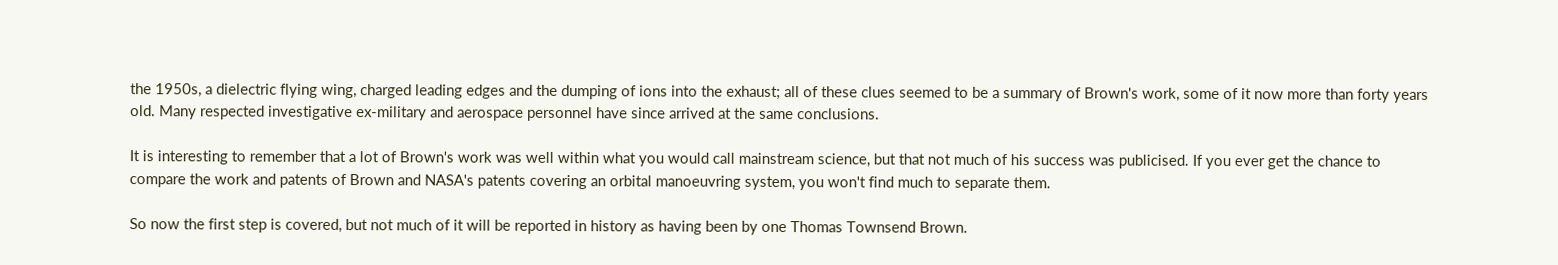the 1950s, a dielectric flying wing, charged leading edges and the dumping of ions into the exhaust; all of these clues seemed to be a summary of Brown's work, some of it now more than forty years old. Many respected investigative ex-military and aerospace personnel have since arrived at the same conclusions.

It is interesting to remember that a lot of Brown's work was well within what you would call mainstream science, but that not much of his success was publicised. If you ever get the chance to compare the work and patents of Brown and NASA's patents covering an orbital manoeuvring system, you won't find much to separate them.

So now the first step is covered, but not much of it will be reported in history as having been by one Thomas Townsend Brown.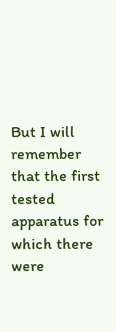But I will remember that the first tested apparatus for which there were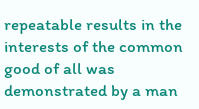repeatable results in the interests of the common good of all was demonstrated by a man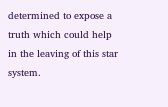determined to expose a truth which could help in the leaving of this star system.